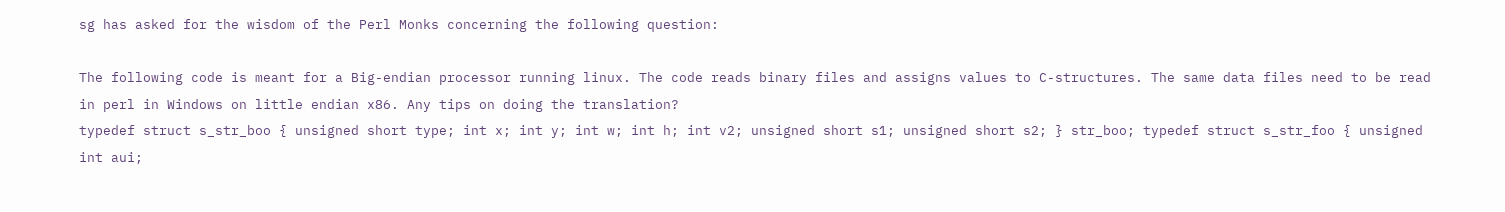sg has asked for the wisdom of the Perl Monks concerning the following question:

The following code is meant for a Big-endian processor running linux. The code reads binary files and assigns values to C-structures. The same data files need to be read in perl in Windows on little endian x86. Any tips on doing the translation?
typedef struct s_str_boo { unsigned short type; int x; int y; int w; int h; int v2; unsigned short s1; unsigned short s2; } str_boo; typedef struct s_str_foo { unsigned int aui;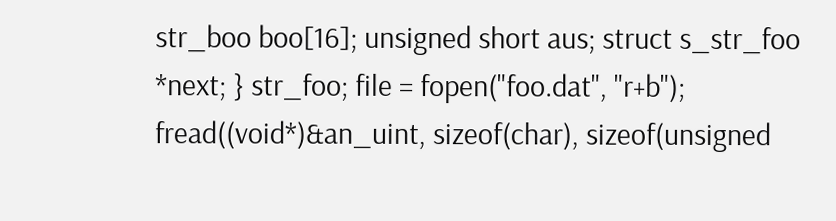str_boo boo[16]; unsigned short aus; struct s_str_foo *next; } str_foo; file = fopen("foo.dat", "r+b"); fread((void*)&an_uint, sizeof(char), sizeof(unsigned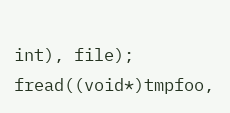int), file); fread((void*)tmpfoo,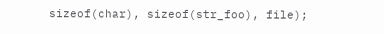sizeof(char), sizeof(str_foo), file);